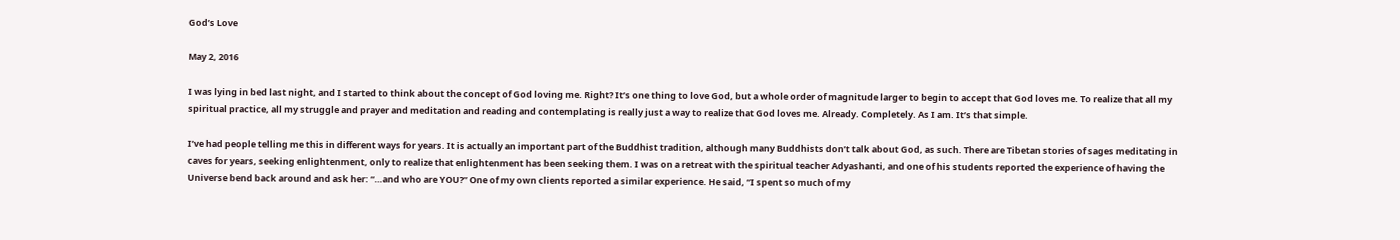God’s Love

May 2, 2016

I was lying in bed last night, and I started to think about the concept of God loving me. Right? It’s one thing to love God, but a whole order of magnitude larger to begin to accept that God loves me. To realize that all my spiritual practice, all my struggle and prayer and meditation and reading and contemplating is really just a way to realize that God loves me. Already. Completely. As I am. It’s that simple.

I’ve had people telling me this in different ways for years. It is actually an important part of the Buddhist tradition, although many Buddhists don’t talk about God, as such. There are Tibetan stories of sages meditating in caves for years, seeking enlightenment, only to realize that enlightenment has been seeking them. I was on a retreat with the spiritual teacher Adyashanti, and one of his students reported the experience of having the Universe bend back around and ask her: “…and who are YOU?” One of my own clients reported a similar experience. He said, “I spent so much of my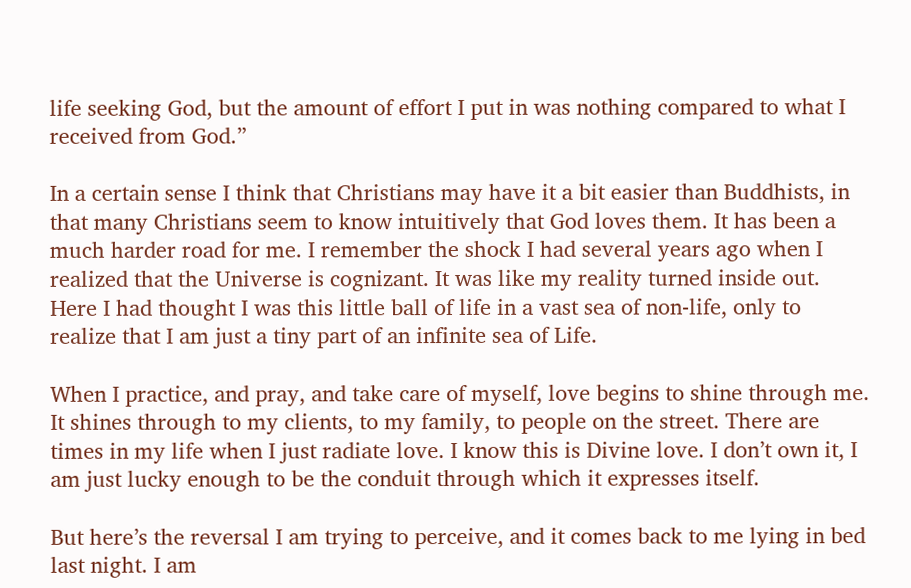life seeking God, but the amount of effort I put in was nothing compared to what I received from God.”

In a certain sense I think that Christians may have it a bit easier than Buddhists, in that many Christians seem to know intuitively that God loves them. It has been a much harder road for me. I remember the shock I had several years ago when I realized that the Universe is cognizant. It was like my reality turned inside out. Here I had thought I was this little ball of life in a vast sea of non-life, only to realize that I am just a tiny part of an infinite sea of Life.

When I practice, and pray, and take care of myself, love begins to shine through me. It shines through to my clients, to my family, to people on the street. There are times in my life when I just radiate love. I know this is Divine love. I don’t own it, I am just lucky enough to be the conduit through which it expresses itself.

But here’s the reversal I am trying to perceive, and it comes back to me lying in bed last night. I am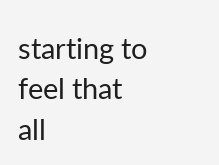starting to feel that all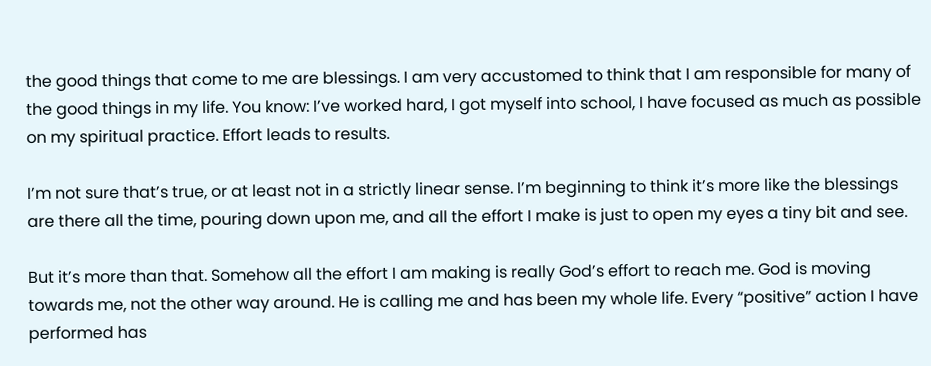the good things that come to me are blessings. I am very accustomed to think that I am responsible for many of the good things in my life. You know: I’ve worked hard, I got myself into school, I have focused as much as possible on my spiritual practice. Effort leads to results.

I’m not sure that’s true, or at least not in a strictly linear sense. I’m beginning to think it’s more like the blessings are there all the time, pouring down upon me, and all the effort I make is just to open my eyes a tiny bit and see.

But it’s more than that. Somehow all the effort I am making is really God’s effort to reach me. God is moving towards me, not the other way around. He is calling me and has been my whole life. Every “positive” action I have performed has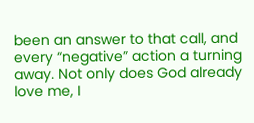been an answer to that call, and every “negative” action a turning away. Not only does God already love me, I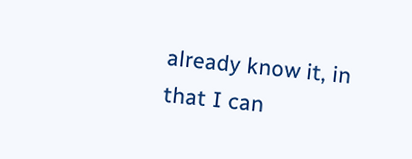already know it, in that I can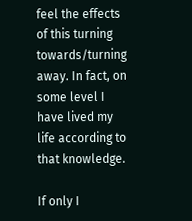feel the effects of this turning towards/turning away. In fact, on some level I have lived my life according to that knowledge.

If only I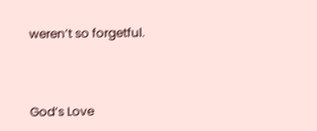weren’t so forgetful.



God’s Love